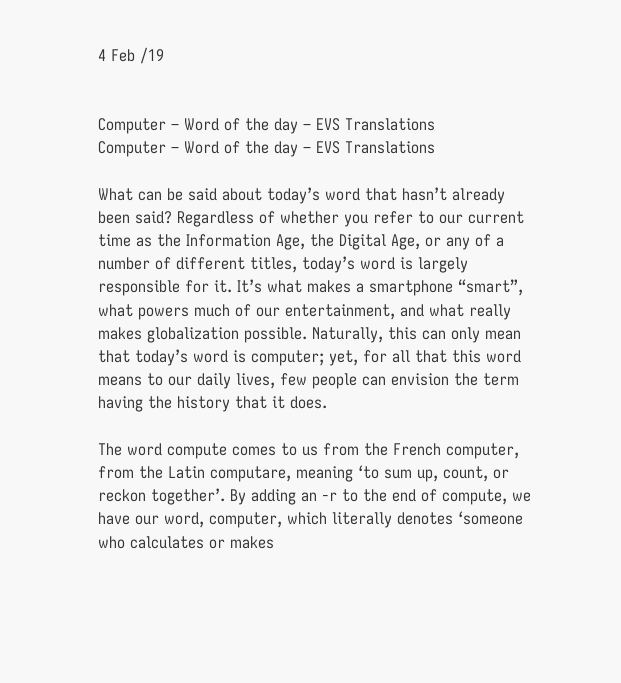4 Feb /19


Computer – Word of the day – EVS Translations
Computer – Word of the day – EVS Translations

What can be said about today’s word that hasn’t already been said? Regardless of whether you refer to our current time as the Information Age, the Digital Age, or any of a number of different titles, today’s word is largely responsible for it. It’s what makes a smartphone “smart”, what powers much of our entertainment, and what really makes globalization possible. Naturally, this can only mean that today’s word is computer; yet, for all that this word means to our daily lives, few people can envision the term having the history that it does.

The word compute comes to us from the French computer, from the Latin computare, meaning ‘to sum up, count, or reckon together’. By adding an -r to the end of compute, we have our word, computer, which literally denotes ‘someone who calculates or makes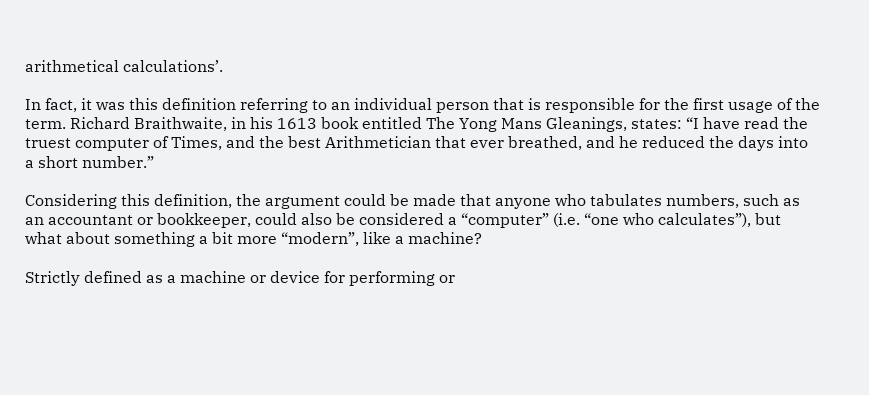arithmetical calculations’.

In fact, it was this definition referring to an individual person that is responsible for the first usage of the term. Richard Braithwaite, in his 1613 book entitled The Yong Mans Gleanings, states: “I have read the truest computer of Times, and the best Arithmetician that ever breathed, and he reduced the days into a short number.”

Considering this definition, the argument could be made that anyone who tabulates numbers, such as an accountant or bookkeeper, could also be considered a “computer” (i.e. “one who calculates”), but what about something a bit more “modern”, like a machine?

Strictly defined as a machine or device for performing or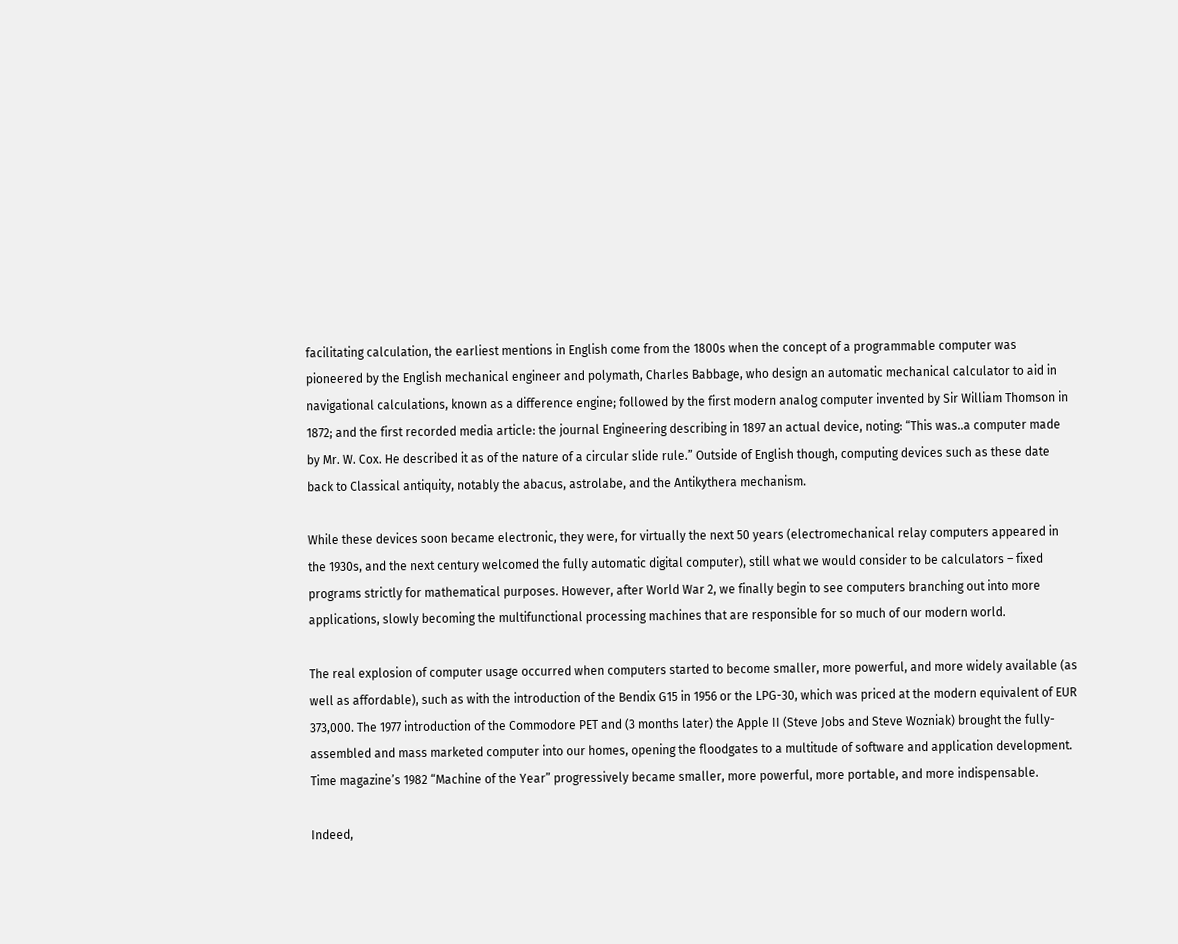facilitating calculation, the earliest mentions in English come from the 1800s when the concept of a programmable computer was pioneered by the English mechanical engineer and polymath, Charles Babbage, who design an automatic mechanical calculator to aid in navigational calculations, known as a difference engine; followed by the first modern analog computer invented by Sir William Thomson in 1872; and the first recorded media article: the journal Engineering describing in 1897 an actual device, noting: “This was..a computer made by Mr. W. Cox. He described it as of the nature of a circular slide rule.” Outside of English though, computing devices such as these date back to Classical antiquity, notably the abacus, astrolabe, and the Antikythera mechanism.

While these devices soon became electronic, they were, for virtually the next 50 years (electromechanical relay computers appeared in the 1930s, and the next century welcomed the fully automatic digital computer), still what we would consider to be calculators – fixed programs strictly for mathematical purposes. However, after World War 2, we finally begin to see computers branching out into more applications, slowly becoming the multifunctional processing machines that are responsible for so much of our modern world.

The real explosion of computer usage occurred when computers started to become smaller, more powerful, and more widely available (as well as affordable), such as with the introduction of the Bendix G15 in 1956 or the LPG-30, which was priced at the modern equivalent of EUR 373,000. The 1977 introduction of the Commodore PET and (3 months later) the Apple II (Steve Jobs and Steve Wozniak) brought the fully-assembled and mass marketed computer into our homes, opening the floodgates to a multitude of software and application development. Time magazine’s 1982 “Machine of the Year” progressively became smaller, more powerful, more portable, and more indispensable.

Indeed,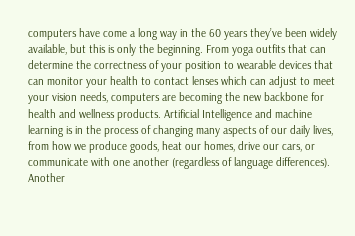computers have come a long way in the 60 years they’ve been widely available, but this is only the beginning. From yoga outfits that can determine the correctness of your position to wearable devices that can monitor your health to contact lenses which can adjust to meet your vision needs, computers are becoming the new backbone for health and wellness products. Artificial Intelligence and machine learning is in the process of changing many aspects of our daily lives, from how we produce goods, heat our homes, drive our cars, or communicate with one another (regardless of language differences). Another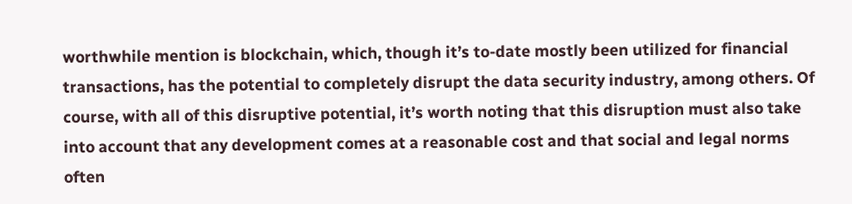worthwhile mention is blockchain, which, though it’s to-date mostly been utilized for financial transactions, has the potential to completely disrupt the data security industry, among others. Of course, with all of this disruptive potential, it’s worth noting that this disruption must also take into account that any development comes at a reasonable cost and that social and legal norms often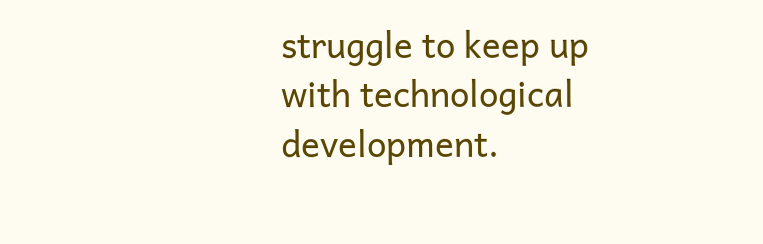struggle to keep up with technological development.